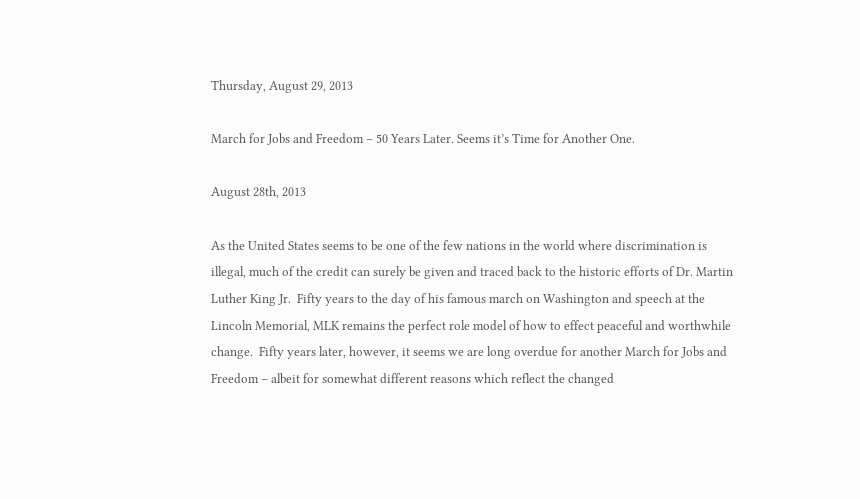Thursday, August 29, 2013

March for Jobs and Freedom – 50 Years Later. Seems it’s Time for Another One.

August 28th, 2013

As the United States seems to be one of the few nations in the world where discrimination is illegal, much of the credit can surely be given and traced back to the historic efforts of Dr. Martin Luther King Jr.  Fifty years to the day of his famous march on Washington and speech at the Lincoln Memorial, MLK remains the perfect role model of how to effect peaceful and worthwhile change.  Fifty years later, however, it seems we are long overdue for another March for Jobs and Freedom – albeit for somewhat different reasons which reflect the changed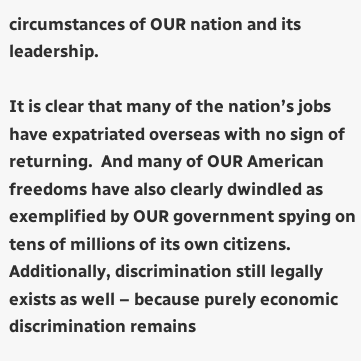circumstances of OUR nation and its leadership.

It is clear that many of the nation’s jobs have expatriated overseas with no sign of returning.  And many of OUR American freedoms have also clearly dwindled as exemplified by OUR government spying on tens of millions of its own citizens.  Additionally, discrimination still legally exists as well – because purely economic discrimination remains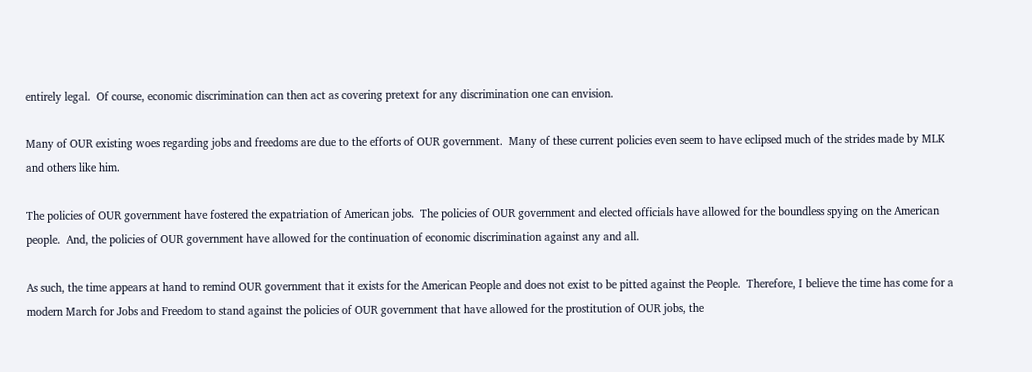entirely legal.  Of course, economic discrimination can then act as covering pretext for any discrimination one can envision.

Many of OUR existing woes regarding jobs and freedoms are due to the efforts of OUR government.  Many of these current policies even seem to have eclipsed much of the strides made by MLK and others like him.

The policies of OUR government have fostered the expatriation of American jobs.  The policies of OUR government and elected officials have allowed for the boundless spying on the American people.  And, the policies of OUR government have allowed for the continuation of economic discrimination against any and all.

As such, the time appears at hand to remind OUR government that it exists for the American People and does not exist to be pitted against the People.  Therefore, I believe the time has come for a modern March for Jobs and Freedom to stand against the policies of OUR government that have allowed for the prostitution of OUR jobs, the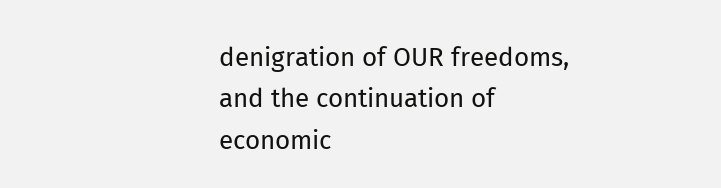denigration of OUR freedoms, and the continuation of economic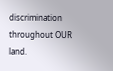discrimination throughout OUR land.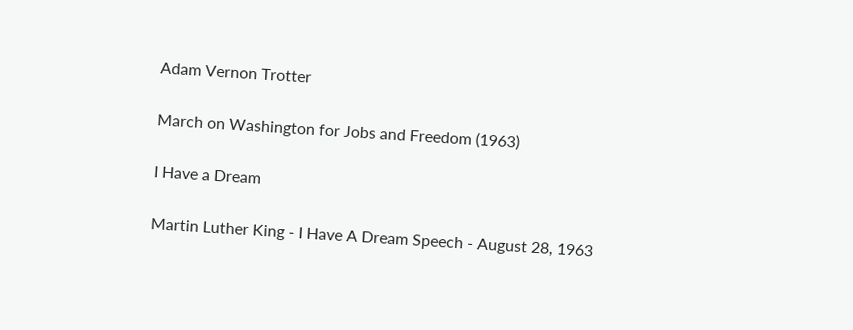Adam Vernon Trotter

March on Washington for Jobs and Freedom (1963)

I Have a Dream

Martin Luther King - I Have A Dream Speech - August 28, 1963